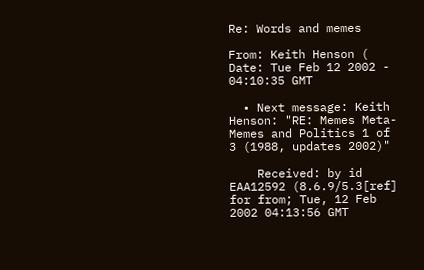Re: Words and memes

From: Keith Henson (
Date: Tue Feb 12 2002 - 04:10:35 GMT

  • Next message: Keith Henson: "RE: Memes Meta-Memes and Politics 1 of 3 (1988, updates 2002)"

    Received: by id EAA12592 (8.6.9/5.3[ref] for from; Tue, 12 Feb 2002 04:13:56 GMT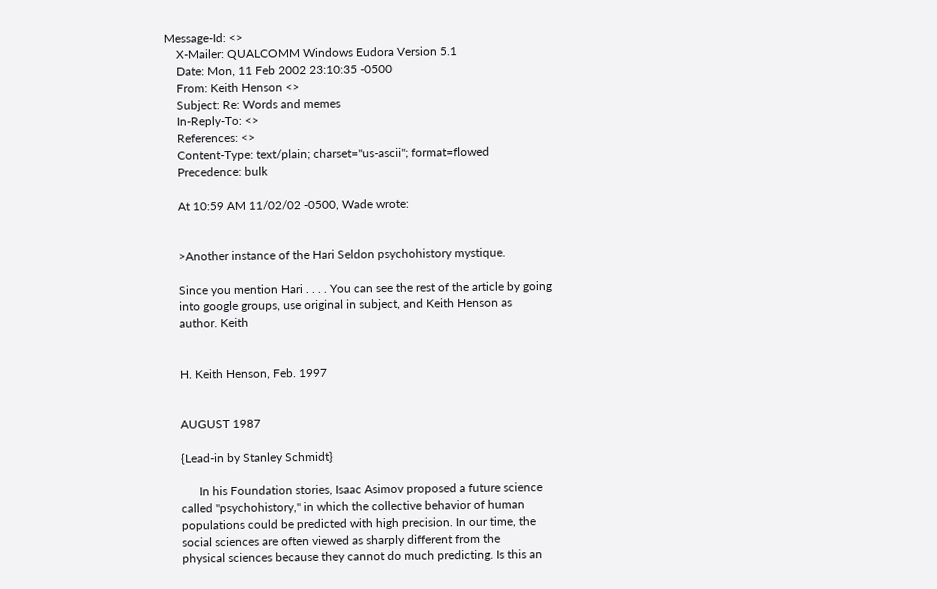Message-Id: <>
    X-Mailer: QUALCOMM Windows Eudora Version 5.1
    Date: Mon, 11 Feb 2002 23:10:35 -0500
    From: Keith Henson <>
    Subject: Re: Words and memes
    In-Reply-To: <>
    References: <>
    Content-Type: text/plain; charset="us-ascii"; format=flowed
    Precedence: bulk

    At 10:59 AM 11/02/02 -0500, Wade wrote:


    >Another instance of the Hari Seldon psychohistory mystique.

    Since you mention Hari . . . . You can see the rest of the article by going
    into google groups, use original in subject, and Keith Henson as
    author. Keith


    H. Keith Henson, Feb. 1997


    AUGUST 1987

    {Lead-in by Stanley Schmidt}

          In his Foundation stories, Isaac Asimov proposed a future science
    called "psychohistory," in which the collective behavior of human
    populations could be predicted with high precision. In our time, the
    social sciences are often viewed as sharply different from the
    physical sciences because they cannot do much predicting. Is this an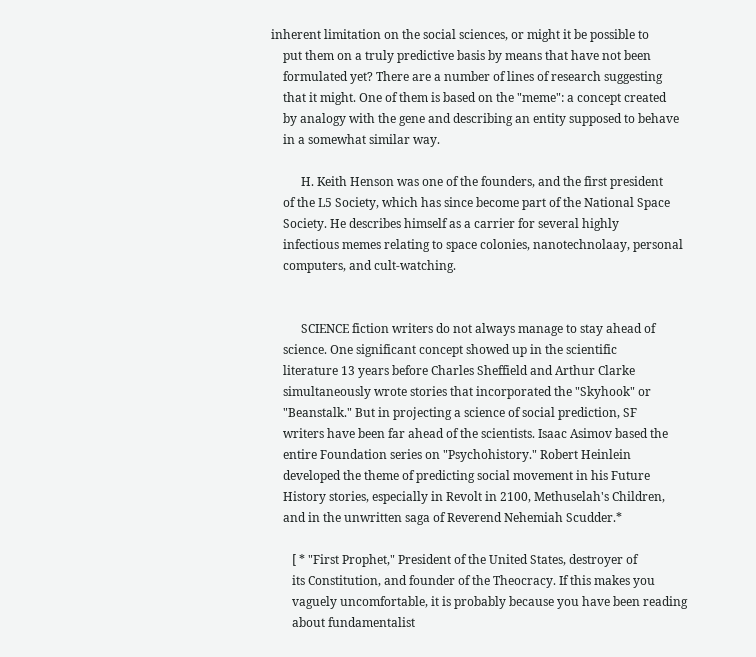inherent limitation on the social sciences, or might it be possible to
    put them on a truly predictive basis by means that have not been
    formulated yet? There are a number of lines of research suggesting
    that it might. One of them is based on the "meme": a concept created
    by analogy with the gene and describing an entity supposed to behave
    in a somewhat similar way.

          H. Keith Henson was one of the founders, and the first president
    of the L5 Society, which has since become part of the National Space
    Society. He describes himself as a carrier for several highly
    infectious memes relating to space colonies, nanotechnolaay, personal
    computers, and cult-watching.


          SCIENCE fiction writers do not always manage to stay ahead of
    science. One significant concept showed up in the scientific
    literature 13 years before Charles Sheffield and Arthur Clarke
    simultaneously wrote stories that incorporated the "Skyhook" or
    "Beanstalk." But in projecting a science of social prediction, SF
    writers have been far ahead of the scientists. Isaac Asimov based the
    entire Foundation series on "Psychohistory." Robert Heinlein
    developed the theme of predicting social movement in his Future
    History stories, especially in Revolt in 2100, Methuselah's Children,
    and in the unwritten saga of Reverend Nehemiah Scudder.*

       [ * "First Prophet," President of the United States, destroyer of
       its Constitution, and founder of the Theocracy. If this makes you
       vaguely uncomfortable, it is probably because you have been reading
       about fundamentalist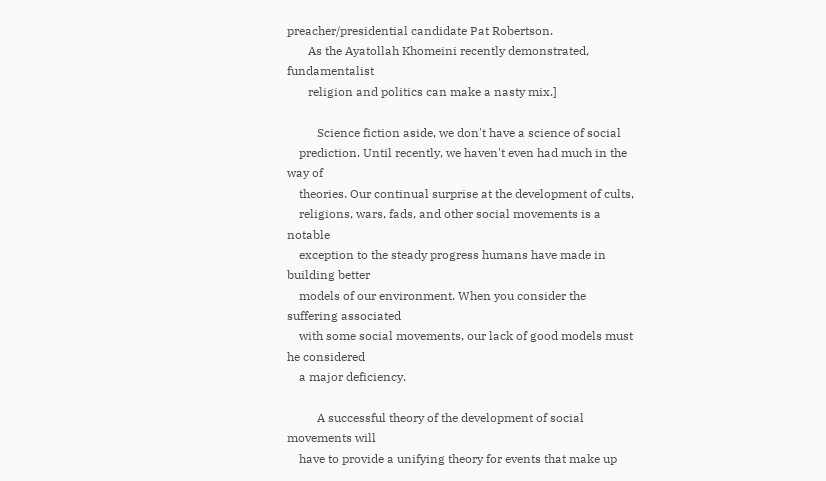preacher/presidential candidate Pat Robertson.
       As the Ayatollah Khomeini recently demonstrated, fundamentalist
       religion and politics can make a nasty mix.]

          Science fiction aside, we don't have a science of social
    prediction. Until recently, we haven't even had much in the way of
    theories. Our continual surprise at the development of cults,
    religions, wars, fads, and other social movements is a notable
    exception to the steady progress humans have made in building better
    models of our environment. When you consider the suffering associated
    with some social movements, our lack of good models must he considered
    a major deficiency.

          A successful theory of the development of social movements will
    have to provide a unifying theory for events that make up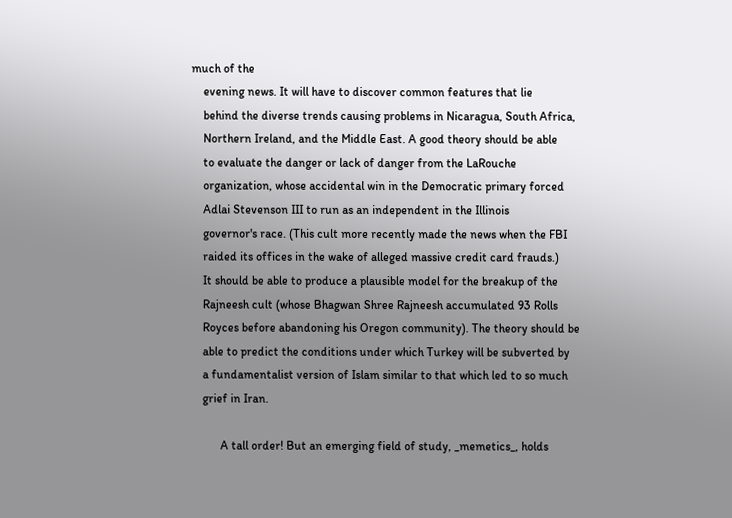much of the
    evening news. It will have to discover common features that lie
    behind the diverse trends causing problems in Nicaragua, South Africa,
    Northern Ireland, and the Middle East. A good theory should be able
    to evaluate the danger or lack of danger from the LaRouche
    organization, whose accidental win in the Democratic primary forced
    Adlai Stevenson III to run as an independent in the Illinois
    governor's race. (This cult more recently made the news when the FBI
    raided its offices in the wake of alleged massive credit card frauds.)
    It should be able to produce a plausible model for the breakup of the
    Rajneesh cult (whose Bhagwan Shree Rajneesh accumulated 93 Rolls
    Royces before abandoning his Oregon community). The theory should be
    able to predict the conditions under which Turkey will be subverted by
    a fundamentalist version of Islam similar to that which led to so much
    grief in Iran.

          A tall order! But an emerging field of study, _memetics_, holds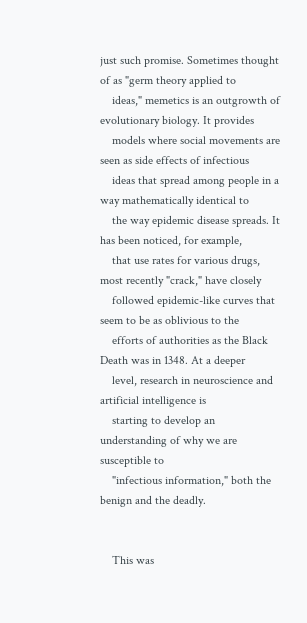just such promise. Sometimes thought of as "germ theory applied to
    ideas," memetics is an outgrowth of evolutionary biology. It provides
    models where social movements are seen as side effects of infectious
    ideas that spread among people in a way mathematically identical to
    the way epidemic disease spreads. It has been noticed, for example,
    that use rates for various drugs, most recently "crack," have closely
    followed epidemic-like curves that seem to be as oblivious to the
    efforts of authorities as the Black Death was in 1348. At a deeper
    level, research in neuroscience and artificial intelligence is
    starting to develop an understanding of why we are susceptible to
    "infectious information," both the benign and the deadly.


    This was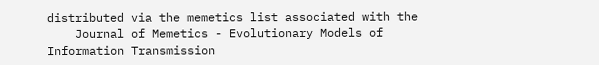distributed via the memetics list associated with the
    Journal of Memetics - Evolutionary Models of Information Transmission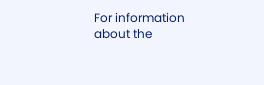For information about the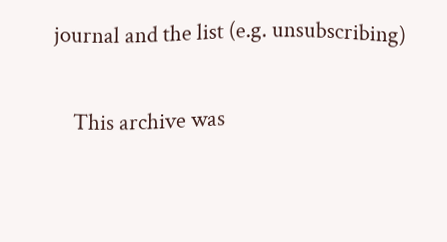journal and the list (e.g. unsubscribing)

    This archive was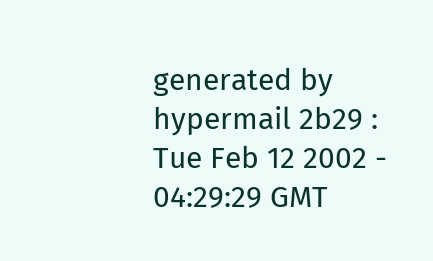generated by hypermail 2b29 : Tue Feb 12 2002 - 04:29:29 GMT